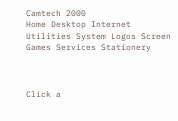Camtech 2000
Home Desktop Internet Utilities System Logos Screen Games Services Stationery



Click a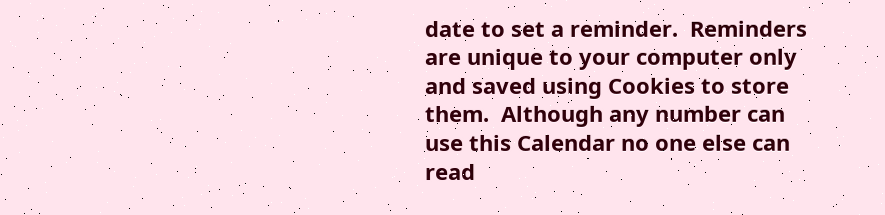date to set a reminder.  Reminders are unique to your computer only and saved using Cookies to store them.  Although any number can use this Calendar no one else can read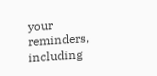your reminders, including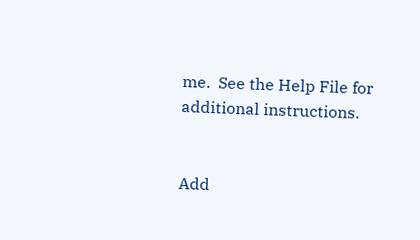me.  See the Help File for additional instructions.


Add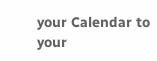your Calendar to your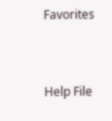Favorites


Help File